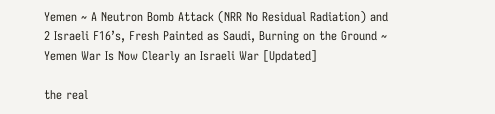Yemen ~ A Neutron Bomb Attack (NRR No Residual Radiation) and 2 Israeli F16’s, Fresh Painted as Saudi, Burning on the Ground ~ Yemen War Is Now Clearly an Israeli War [Updated]

the real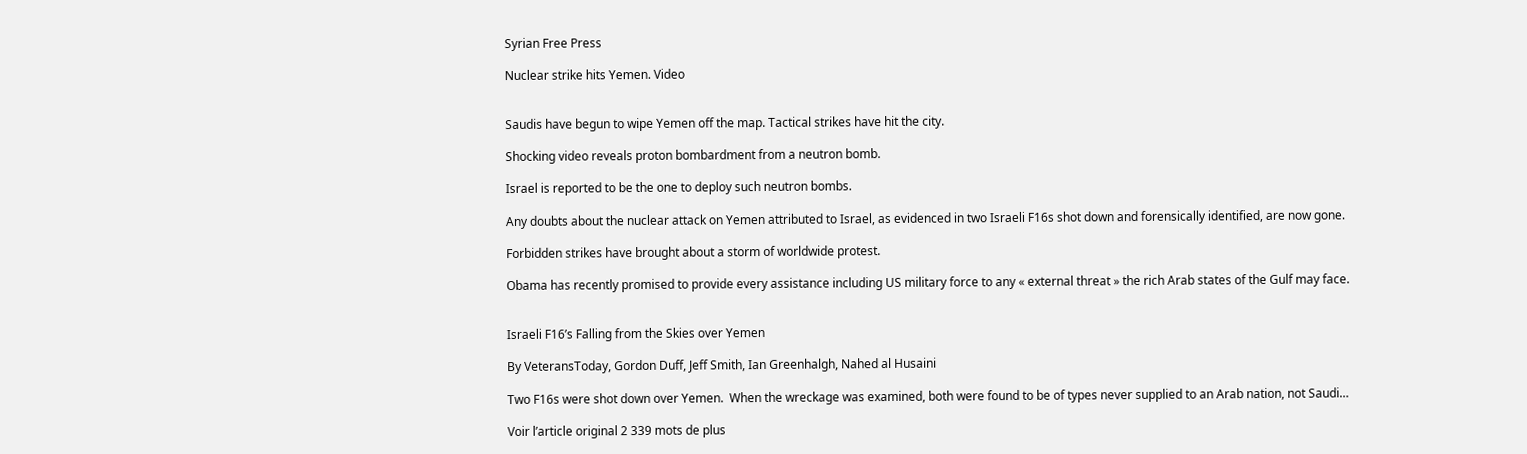Syrian Free Press

Nuclear strike hits Yemen. Video


Saudis have begun to wipe Yemen off the map. Tactical strikes have hit the city.

Shocking video reveals proton bombardment from a neutron bomb.

Israel is reported to be the one to deploy such neutron bombs.

Any doubts about the nuclear attack on Yemen attributed to Israel, as evidenced in two Israeli F16s shot down and forensically identified, are now gone.

Forbidden strikes have brought about a storm of worldwide protest.

Obama has recently promised to provide every assistance including US military force to any « external threat » the rich Arab states of the Gulf may face.


Israeli F16’s Falling from the Skies over Yemen

By VeteransToday, Gordon Duff, Jeff Smith, Ian Greenhalgh, Nahed al Husaini

Two F16s were shot down over Yemen.  When the wreckage was examined, both were found to be of types never supplied to an Arab nation, not Saudi…

Voir l’article original 2 339 mots de plus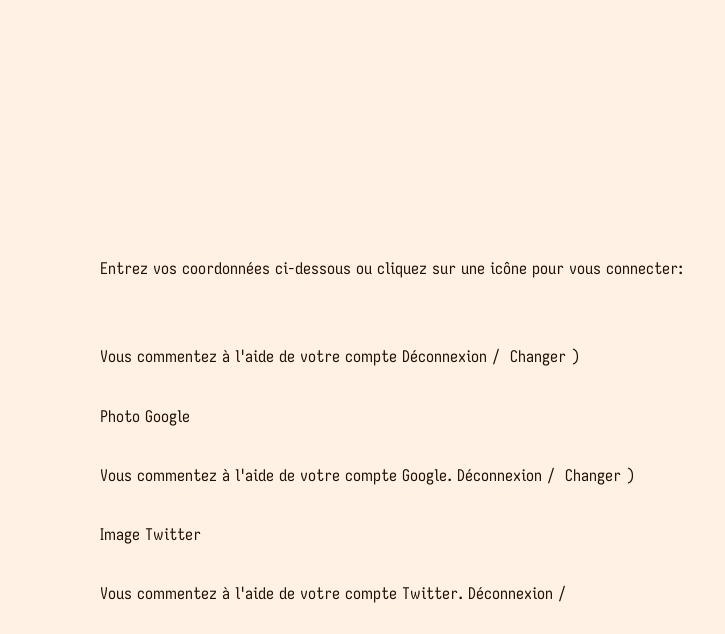Entrez vos coordonnées ci-dessous ou cliquez sur une icône pour vous connecter:


Vous commentez à l'aide de votre compte Déconnexion /  Changer )

Photo Google

Vous commentez à l'aide de votre compte Google. Déconnexion /  Changer )

Image Twitter

Vous commentez à l'aide de votre compte Twitter. Déconnexion /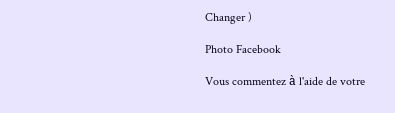Changer )

Photo Facebook

Vous commentez à l'aide de votre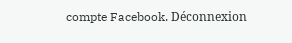compte Facebook. Déconnexion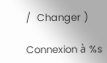/  Changer )

Connexion à %s